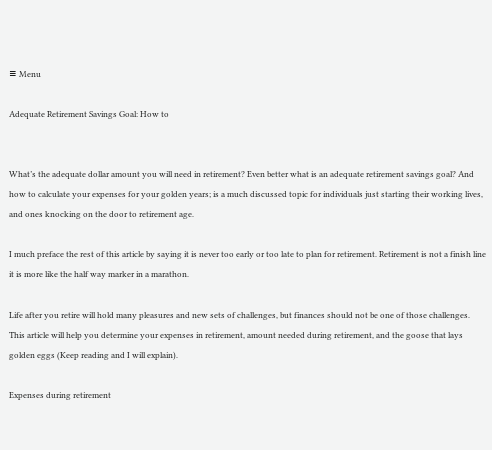≡ Menu

Adequate Retirement Savings Goal: How to


What’s the adequate dollar amount you will need in retirement? Even better what is an adequate retirement savings goal? And how to calculate your expenses for your golden years; is a much discussed topic for individuals just starting their working lives, and ones knocking on the door to retirement age.

I much preface the rest of this article by saying it is never too early or too late to plan for retirement. Retirement is not a finish line it is more like the half way marker in a marathon.

Life after you retire will hold many pleasures and new sets of challenges, but finances should not be one of those challenges. This article will help you determine your expenses in retirement, amount needed during retirement, and the goose that lays golden eggs (Keep reading and I will explain).

Expenses during retirement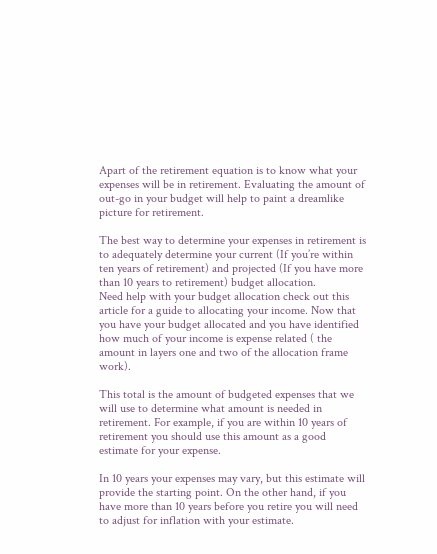Apart of the retirement equation is to know what your expenses will be in retirement. Evaluating the amount of out-go in your budget will help to paint a dreamlike picture for retirement.

The best way to determine your expenses in retirement is to adequately determine your current (If you’re within ten years of retirement) and projected (If you have more than 10 years to retirement) budget allocation.
Need help with your budget allocation check out this article for a guide to allocating your income. Now that you have your budget allocated and you have identified how much of your income is expense related ( the amount in layers one and two of the allocation frame work).

This total is the amount of budgeted expenses that we will use to determine what amount is needed in retirement. For example, if you are within 10 years of retirement you should use this amount as a good estimate for your expense.

In 10 years your expenses may vary, but this estimate will provide the starting point. On the other hand, if you have more than 10 years before you retire you will need to adjust for inflation with your estimate.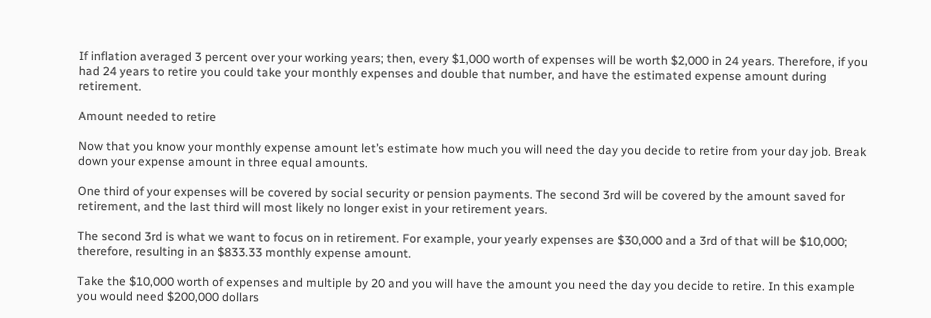If inflation averaged 3 percent over your working years; then, every $1,000 worth of expenses will be worth $2,000 in 24 years. Therefore, if you had 24 years to retire you could take your monthly expenses and double that number, and have the estimated expense amount during retirement.

Amount needed to retire

Now that you know your monthly expense amount let’s estimate how much you will need the day you decide to retire from your day job. Break down your expense amount in three equal amounts.

One third of your expenses will be covered by social security or pension payments. The second 3rd will be covered by the amount saved for retirement, and the last third will most likely no longer exist in your retirement years.

The second 3rd is what we want to focus on in retirement. For example, your yearly expenses are $30,000 and a 3rd of that will be $10,000; therefore, resulting in an $833.33 monthly expense amount.

Take the $10,000 worth of expenses and multiple by 20 and you will have the amount you need the day you decide to retire. In this example you would need $200,000 dollars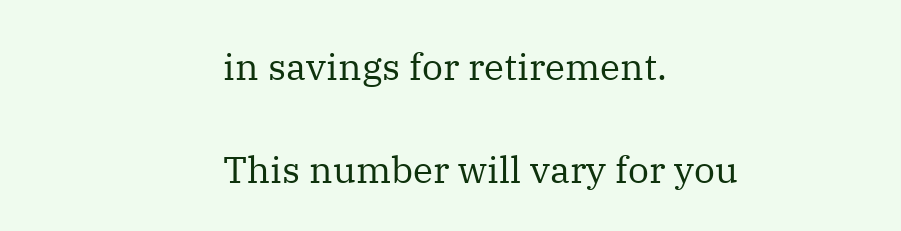in savings for retirement.

This number will vary for you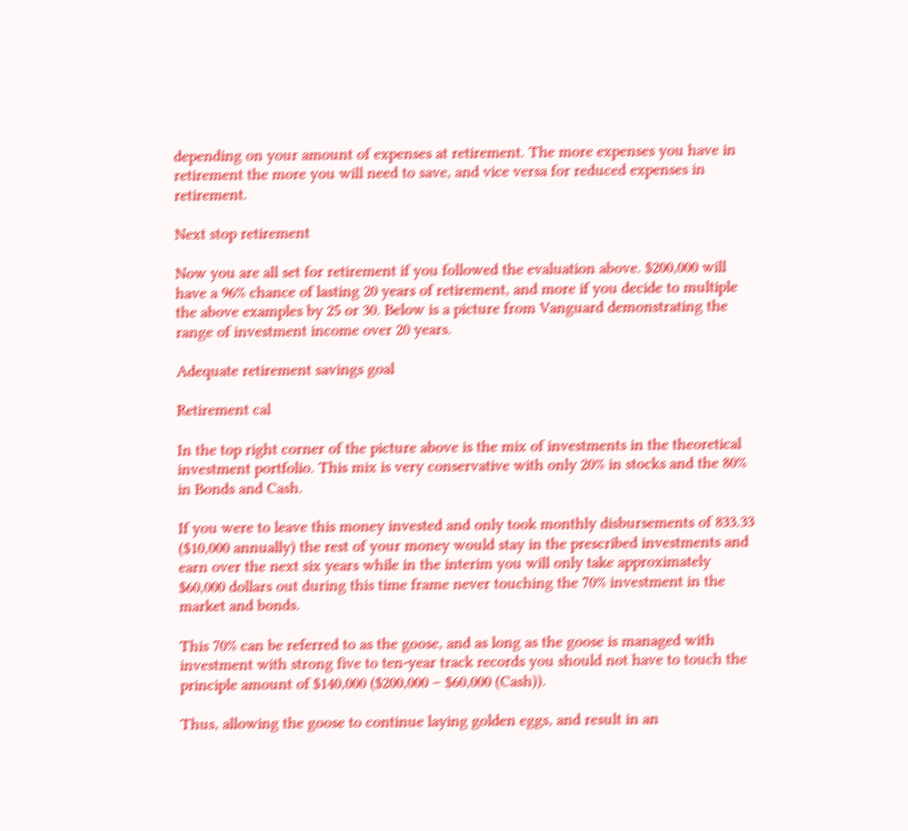depending on your amount of expenses at retirement. The more expenses you have in retirement the more you will need to save, and vice versa for reduced expenses in retirement.

Next stop retirement

Now you are all set for retirement if you followed the evaluation above. $200,000 will have a 96% chance of lasting 20 years of retirement, and more if you decide to multiple the above examples by 25 or 30. Below is a picture from Vanguard demonstrating the range of investment income over 20 years.

Adequate retirement savings goal

Retirement cal

In the top right corner of the picture above is the mix of investments in the theoretical investment portfolio. This mix is very conservative with only 20% in stocks and the 80% in Bonds and Cash.

If you were to leave this money invested and only took monthly disbursements of 833.33 ($10,000 annually) the rest of your money would stay in the prescribed investments and earn over the next six years while in the interim you will only take approximately $60,000 dollars out during this time frame never touching the 70% investment in the market and bonds.

This 70% can be referred to as the goose, and as long as the goose is managed with investment with strong five to ten-year track records you should not have to touch the principle amount of $140,000 ($200,000 – $60,000 (Cash)).

Thus, allowing the goose to continue laying golden eggs, and result in an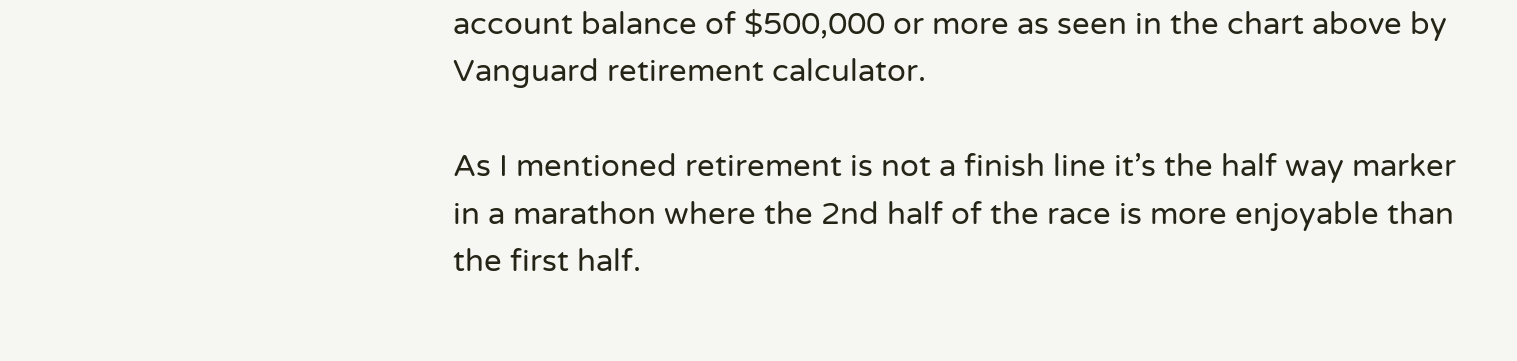account balance of $500,000 or more as seen in the chart above by Vanguard retirement calculator.

As I mentioned retirement is not a finish line it’s the half way marker in a marathon where the 2nd half of the race is more enjoyable than the first half.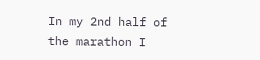In my 2nd half of the marathon I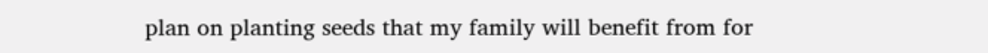plan on planting seeds that my family will benefit from for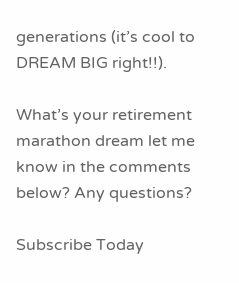generations (it’s cool to DREAM BIG right!!).

What’s your retirement marathon dream let me know in the comments below? Any questions?

Subscribe Today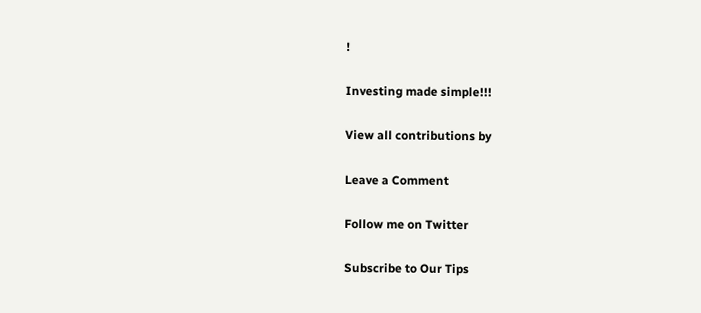!

Investing made simple!!!

View all contributions by

Leave a Comment

Follow me on Twitter

Subscribe to Our Tips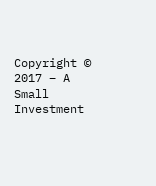Copyright © 2017 – A Small Investment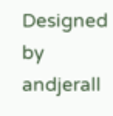Designed by andjerall